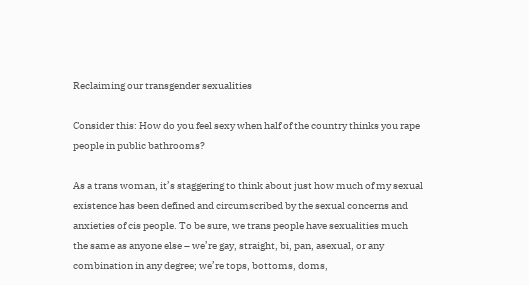Reclaiming our transgender sexualities

Consider this: How do you feel sexy when half of the country thinks you rape people in public bathrooms?

As a trans woman, it’s staggering to think about just how much of my sexual existence has been defined and circumscribed by the sexual concerns and anxieties of cis people. To be sure, we trans people have sexualities much the same as anyone else – we’re gay, straight, bi, pan, asexual, or any combination in any degree; we’re tops, bottoms, doms,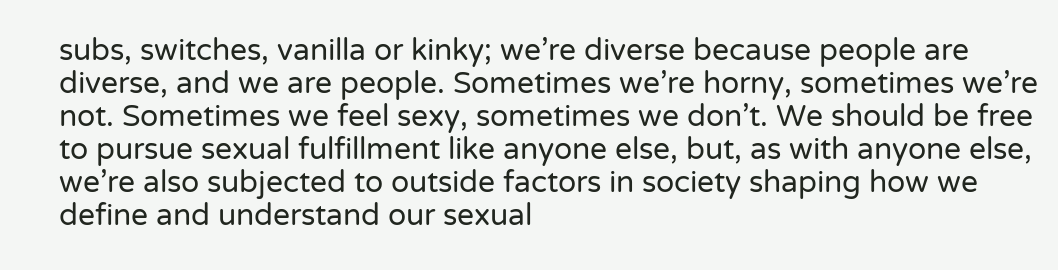subs, switches, vanilla or kinky; we’re diverse because people are diverse, and we are people. Sometimes we’re horny, sometimes we’re not. Sometimes we feel sexy, sometimes we don’t. We should be free to pursue sexual fulfillment like anyone else, but, as with anyone else, we’re also subjected to outside factors in society shaping how we define and understand our sexual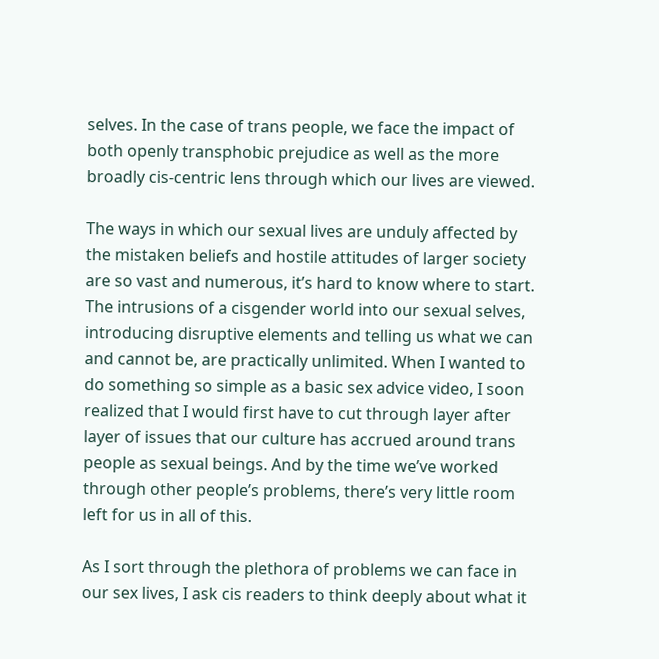selves. In the case of trans people, we face the impact of both openly transphobic prejudice as well as the more broadly cis-centric lens through which our lives are viewed.

The ways in which our sexual lives are unduly affected by the mistaken beliefs and hostile attitudes of larger society are so vast and numerous, it’s hard to know where to start. The intrusions of a cisgender world into our sexual selves, introducing disruptive elements and telling us what we can and cannot be, are practically unlimited. When I wanted to do something so simple as a basic sex advice video, I soon realized that I would first have to cut through layer after layer of issues that our culture has accrued around trans people as sexual beings. And by the time we’ve worked through other people’s problems, there’s very little room left for us in all of this.

As I sort through the plethora of problems we can face in our sex lives, I ask cis readers to think deeply about what it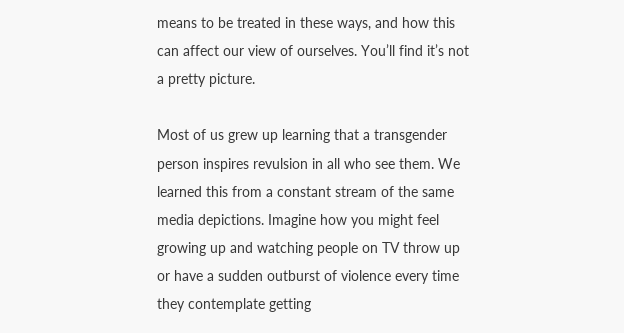means to be treated in these ways, and how this can affect our view of ourselves. You’ll find it’s not a pretty picture.

Most of us grew up learning that a transgender person inspires revulsion in all who see them. We learned this from a constant stream of the same media depictions. Imagine how you might feel growing up and watching people on TV throw up or have a sudden outburst of violence every time they contemplate getting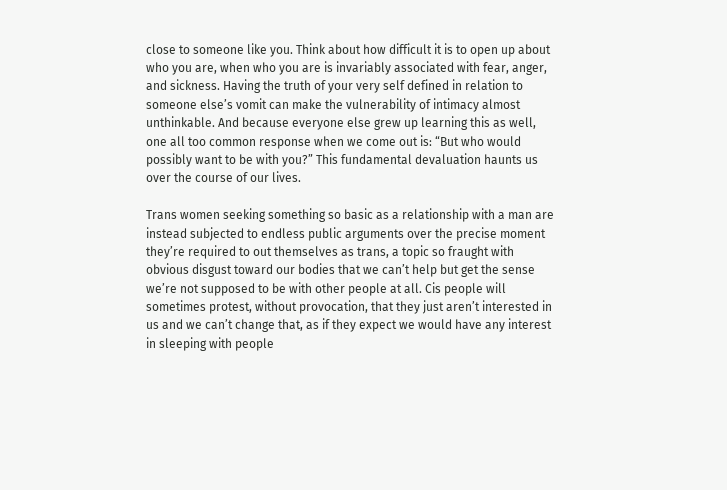close to someone like you. Think about how difficult it is to open up about who you are, when who you are is invariably associated with fear, anger, and sickness. Having the truth of your very self defined in relation to someone else’s vomit can make the vulnerability of intimacy almost unthinkable. And because everyone else grew up learning this as well, one all too common response when we come out is: “But who would possibly want to be with you?” This fundamental devaluation haunts us over the course of our lives.

Trans women seeking something so basic as a relationship with a man are instead subjected to endless public arguments over the precise moment they’re required to out themselves as trans, a topic so fraught with obvious disgust toward our bodies that we can’t help but get the sense we’re not supposed to be with other people at all. Cis people will sometimes protest, without provocation, that they just aren’t interested in us and we can’t change that, as if they expect we would have any interest in sleeping with people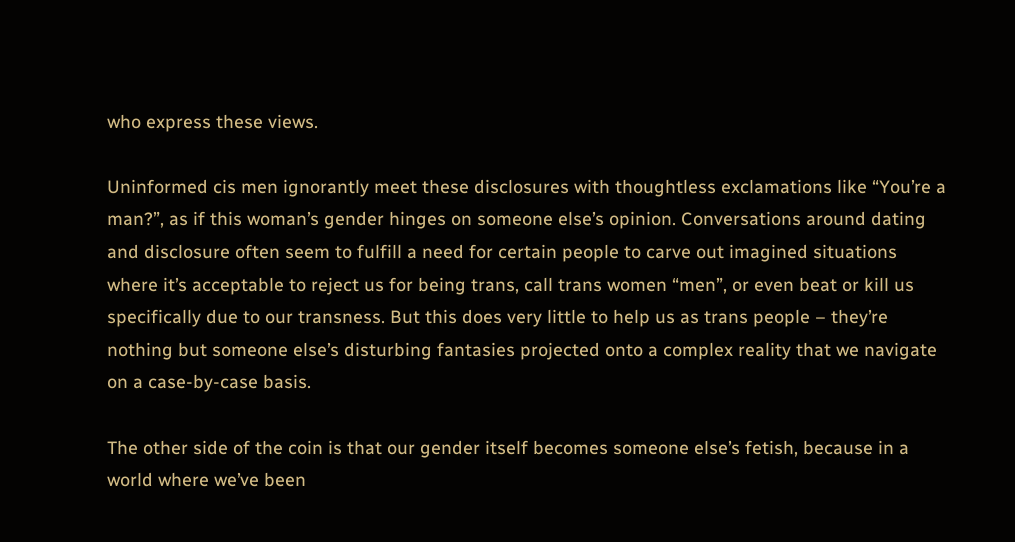who express these views.

Uninformed cis men ignorantly meet these disclosures with thoughtless exclamations like “You’re a man?”, as if this woman’s gender hinges on someone else’s opinion. Conversations around dating and disclosure often seem to fulfill a need for certain people to carve out imagined situations where it’s acceptable to reject us for being trans, call trans women “men”, or even beat or kill us specifically due to our transness. But this does very little to help us as trans people – they’re nothing but someone else’s disturbing fantasies projected onto a complex reality that we navigate on a case-by-case basis.

The other side of the coin is that our gender itself becomes someone else’s fetish, because in a world where we’ve been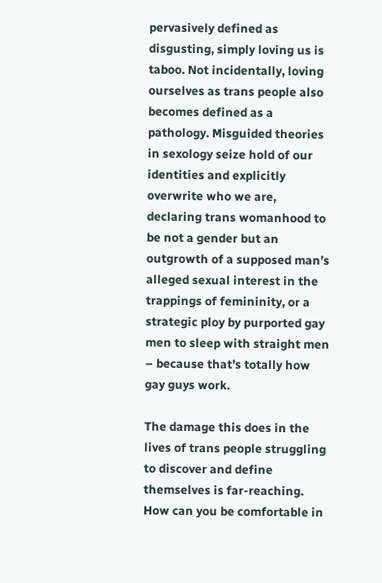pervasively defined as disgusting, simply loving us is taboo. Not incidentally, loving ourselves as trans people also becomes defined as a pathology. Misguided theories in sexology seize hold of our identities and explicitly overwrite who we are, declaring trans womanhood to be not a gender but an outgrowth of a supposed man’s alleged sexual interest in the trappings of femininity, or a strategic ploy by purported gay men to sleep with straight men – because that’s totally how gay guys work.

The damage this does in the lives of trans people struggling to discover and define themselves is far-reaching. How can you be comfortable in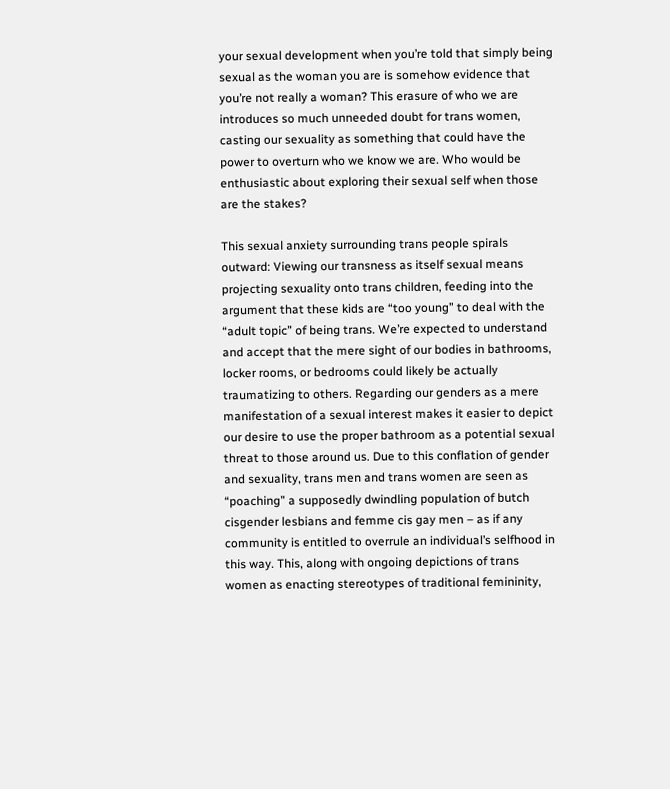your sexual development when you’re told that simply being sexual as the woman you are is somehow evidence that you’re not really a woman? This erasure of who we are introduces so much unneeded doubt for trans women, casting our sexuality as something that could have the power to overturn who we know we are. Who would be enthusiastic about exploring their sexual self when those are the stakes?

This sexual anxiety surrounding trans people spirals outward: Viewing our transness as itself sexual means projecting sexuality onto trans children, feeding into the argument that these kids are “too young” to deal with the “adult topic” of being trans. We’re expected to understand and accept that the mere sight of our bodies in bathrooms, locker rooms, or bedrooms could likely be actually traumatizing to others. Regarding our genders as a mere manifestation of a sexual interest makes it easier to depict our desire to use the proper bathroom as a potential sexual threat to those around us. Due to this conflation of gender and sexuality, trans men and trans women are seen as “poaching” a supposedly dwindling population of butch cisgender lesbians and femme cis gay men – as if any community is entitled to overrule an individual’s selfhood in this way. This, along with ongoing depictions of trans women as enacting stereotypes of traditional femininity,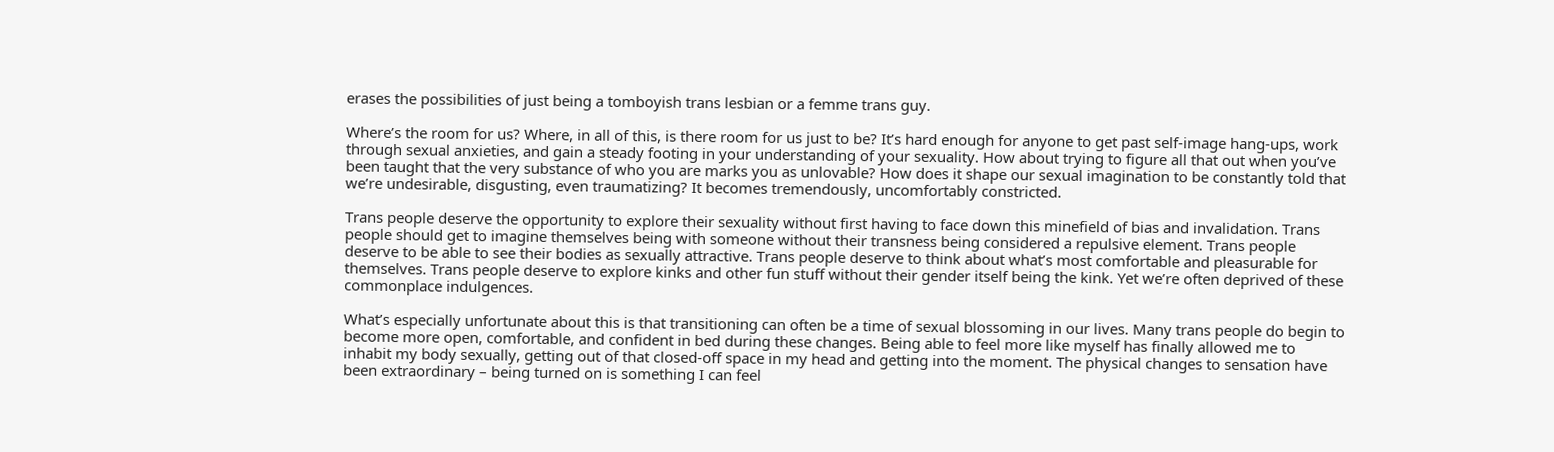erases the possibilities of just being a tomboyish trans lesbian or a femme trans guy.

Where’s the room for us? Where, in all of this, is there room for us just to be? It’s hard enough for anyone to get past self-image hang-ups, work through sexual anxieties, and gain a steady footing in your understanding of your sexuality. How about trying to figure all that out when you’ve been taught that the very substance of who you are marks you as unlovable? How does it shape our sexual imagination to be constantly told that we’re undesirable, disgusting, even traumatizing? It becomes tremendously, uncomfortably constricted.

Trans people deserve the opportunity to explore their sexuality without first having to face down this minefield of bias and invalidation. Trans people should get to imagine themselves being with someone without their transness being considered a repulsive element. Trans people deserve to be able to see their bodies as sexually attractive. Trans people deserve to think about what’s most comfortable and pleasurable for themselves. Trans people deserve to explore kinks and other fun stuff without their gender itself being the kink. Yet we’re often deprived of these commonplace indulgences.

What’s especially unfortunate about this is that transitioning can often be a time of sexual blossoming in our lives. Many trans people do begin to become more open, comfortable, and confident in bed during these changes. Being able to feel more like myself has finally allowed me to inhabit my body sexually, getting out of that closed-off space in my head and getting into the moment. The physical changes to sensation have been extraordinary – being turned on is something I can feel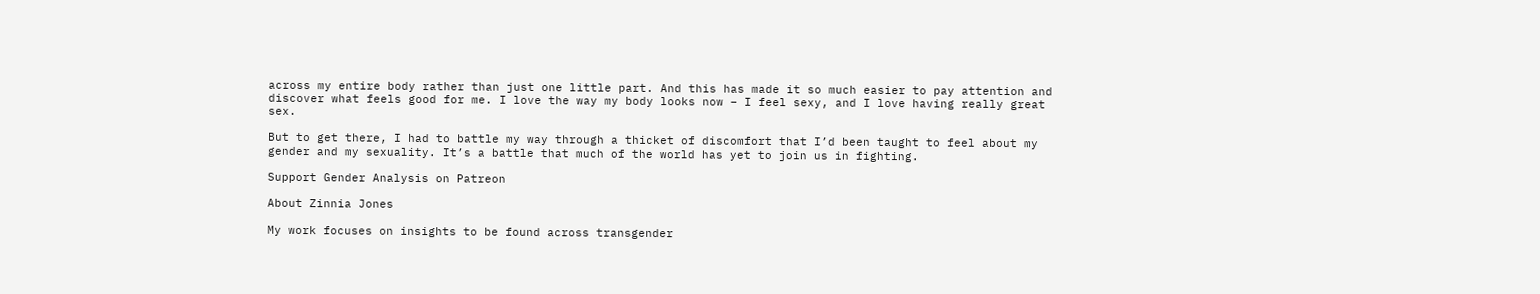across my entire body rather than just one little part. And this has made it so much easier to pay attention and discover what feels good for me. I love the way my body looks now – I feel sexy, and I love having really great sex.

But to get there, I had to battle my way through a thicket of discomfort that I’d been taught to feel about my gender and my sexuality. It’s a battle that much of the world has yet to join us in fighting.

Support Gender Analysis on Patreon

About Zinnia Jones

My work focuses on insights to be found across transgender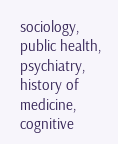sociology, public health, psychiatry, history of medicine, cognitive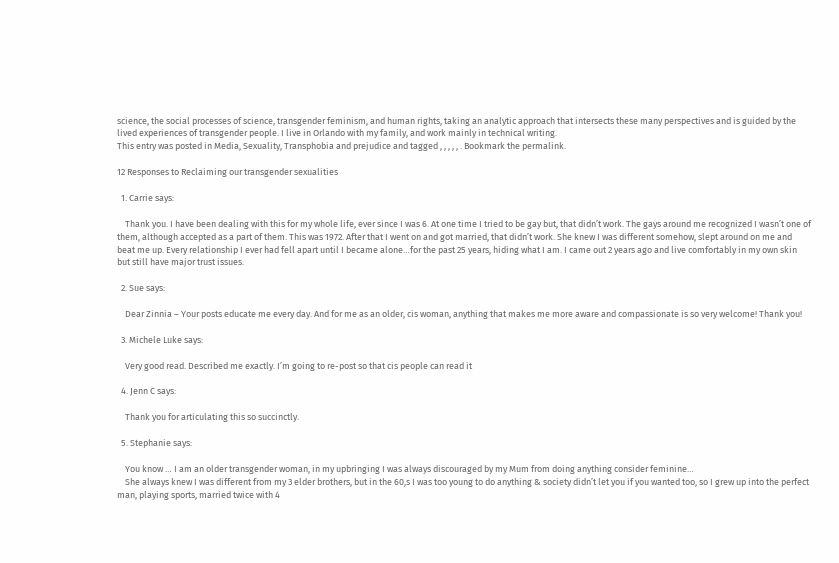science, the social processes of science, transgender feminism, and human rights, taking an analytic approach that intersects these many perspectives and is guided by the lived experiences of transgender people. I live in Orlando with my family, and work mainly in technical writing.
This entry was posted in Media, Sexuality, Transphobia and prejudice and tagged , , , , , . Bookmark the permalink.

12 Responses to Reclaiming our transgender sexualities

  1. Carrie says:

    Thank you. I have been dealing with this for my whole life, ever since I was 6. At one time I tried to be gay but, that didn’t work. The gays around me recognized I wasn’t one of them, although accepted as a part of them. This was 1972. After that I went on and got married, that didn’t work. She knew I was different somehow, slept around on me and beat me up. Every relationship I ever had fell apart until I became alone…for the past 25 years, hiding what I am. I came out 2 years ago and live comfortably in my own skin but still have major trust issues.

  2. Sue says:

    Dear Zinnia – Your posts educate me every day. And for me as an older, cis woman, anything that makes me more aware and compassionate is so very welcome! Thank you!

  3. Michele Luke says:

    Very good read. Described me exactly. I’m going to re-post so that cis people can read it

  4. Jenn C says:

    Thank you for articulating this so succinctly.

  5. Stephanie says:

    You know … I am an older transgender woman, in my upbringing I was always discouraged by my Mum from doing anything consider feminine…
    She always knew I was different from my 3 elder brothers, but in the 60,s I was too young to do anything & society didn’t let you if you wanted too, so I grew up into the perfect man, playing sports, married twice with 4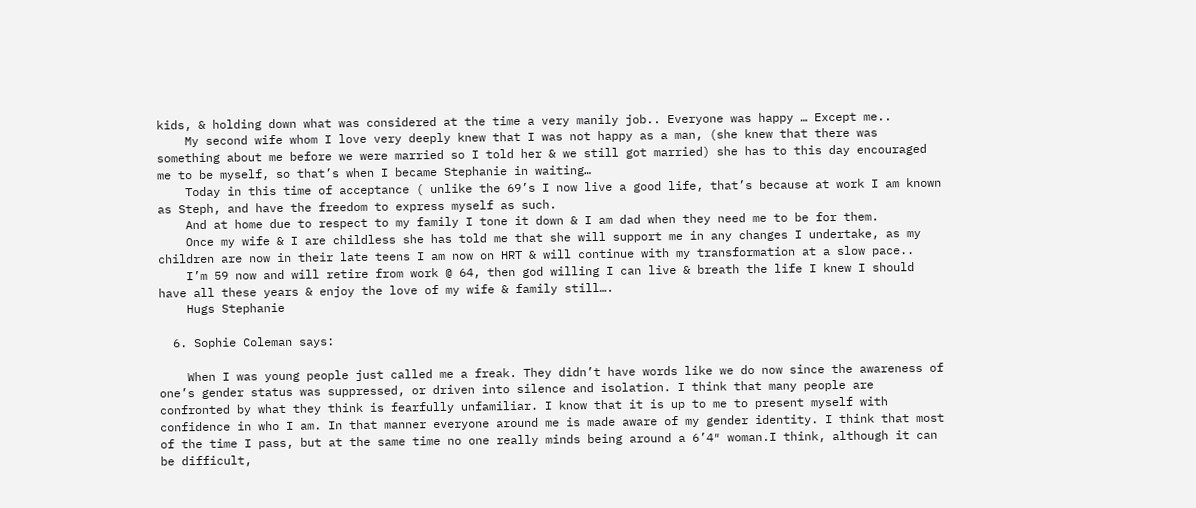kids, & holding down what was considered at the time a very manily job.. Everyone was happy … Except me..
    My second wife whom I love very deeply knew that I was not happy as a man, (she knew that there was something about me before we were married so I told her & we still got married) she has to this day encouraged me to be myself, so that’s when I became Stephanie in waiting…
    Today in this time of acceptance ( unlike the 69’s I now live a good life, that’s because at work I am known as Steph, and have the freedom to express myself as such.
    And at home due to respect to my family I tone it down & I am dad when they need me to be for them.
    Once my wife & I are childless she has told me that she will support me in any changes I undertake, as my children are now in their late teens I am now on HRT & will continue with my transformation at a slow pace..
    I’m 59 now and will retire from work @ 64, then god willing I can live & breath the life I knew I should have all these years & enjoy the love of my wife & family still….
    Hugs Stephanie

  6. Sophie Coleman says:

    When I was young people just called me a freak. They didn’t have words like we do now since the awareness of one’s gender status was suppressed, or driven into silence and isolation. I think that many people are confronted by what they think is fearfully unfamiliar. I know that it is up to me to present myself with confidence in who I am. In that manner everyone around me is made aware of my gender identity. I think that most of the time I pass, but at the same time no one really minds being around a 6’4″ woman.I think, although it can be difficult,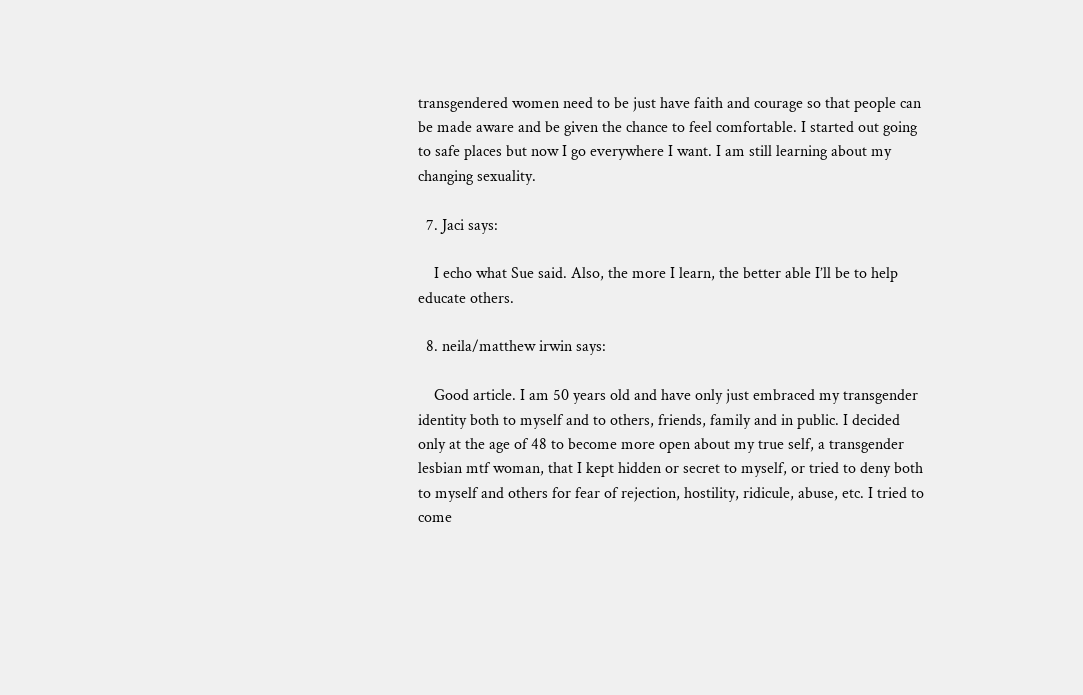transgendered women need to be just have faith and courage so that people can be made aware and be given the chance to feel comfortable. I started out going to safe places but now I go everywhere I want. I am still learning about my changing sexuality.

  7. Jaci says:

    I echo what Sue said. Also, the more I learn, the better able I’ll be to help educate others.

  8. neila/matthew irwin says:

    Good article. I am 50 years old and have only just embraced my transgender identity both to myself and to others, friends, family and in public. I decided only at the age of 48 to become more open about my true self, a transgender lesbian mtf woman, that I kept hidden or secret to myself, or tried to deny both to myself and others for fear of rejection, hostility, ridicule, abuse, etc. I tried to come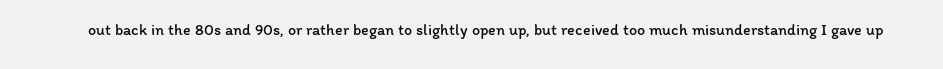out back in the 80s and 90s, or rather began to slightly open up, but received too much misunderstanding I gave up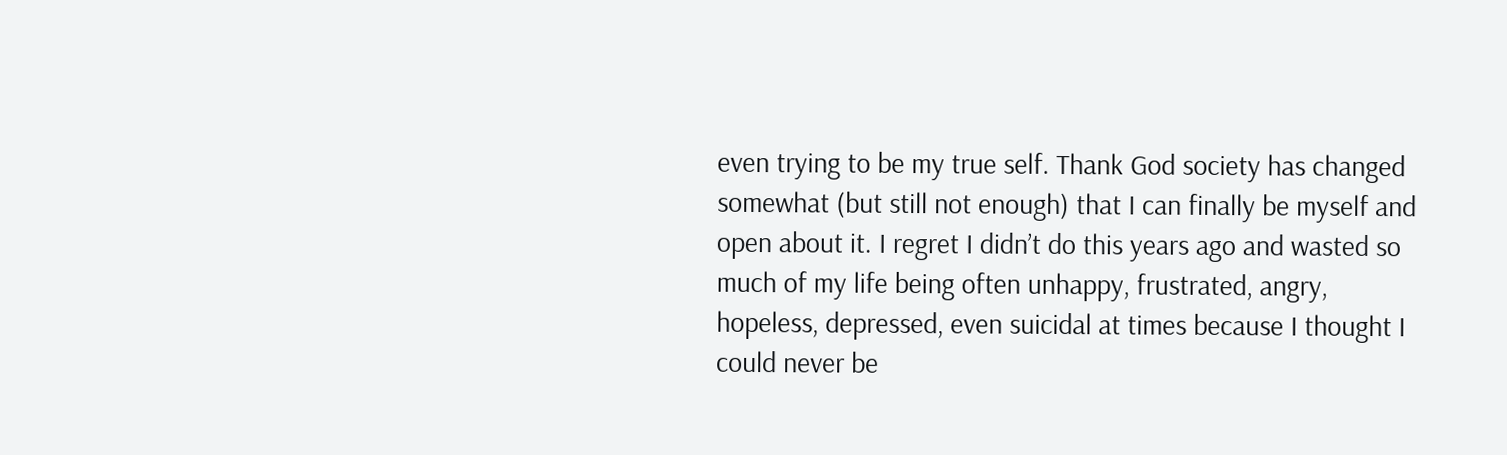even trying to be my true self. Thank God society has changed somewhat (but still not enough) that I can finally be myself and open about it. I regret I didn’t do this years ago and wasted so much of my life being often unhappy, frustrated, angry, hopeless, depressed, even suicidal at times because I thought I could never be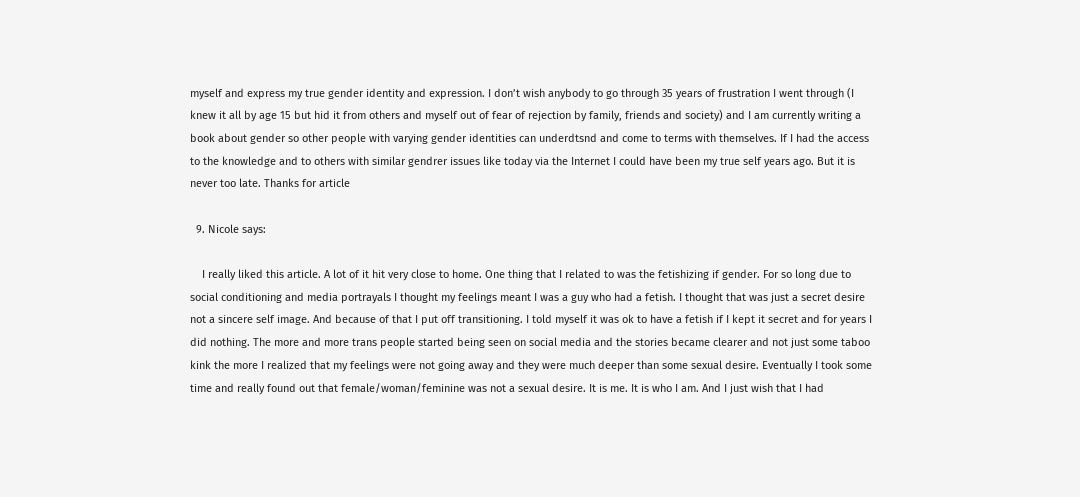myself and express my true gender identity and expression. I don’t wish anybody to go through 35 years of frustration I went through (I knew it all by age 15 but hid it from others and myself out of fear of rejection by family, friends and society) and I am currently writing a book about gender so other people with varying gender identities can underdtsnd and come to terms with themselves. If I had the access to the knowledge and to others with similar gendrer issues like today via the Internet I could have been my true self years ago. But it is never too late. Thanks for article

  9. Nicole says:

    I really liked this article. A lot of it hit very close to home. One thing that I related to was the fetishizing if gender. For so long due to social conditioning and media portrayals I thought my feelings meant I was a guy who had a fetish. I thought that was just a secret desire not a sincere self image. And because of that I put off transitioning. I told myself it was ok to have a fetish if I kept it secret and for years I did nothing. The more and more trans people started being seen on social media and the stories became clearer and not just some taboo kink the more I realized that my feelings were not going away and they were much deeper than some sexual desire. Eventually I took some time and really found out that female/woman/feminine was not a sexual desire. It is me. It is who I am. And I just wish that I had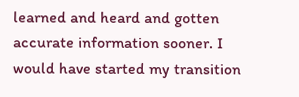learned and heard and gotten accurate information sooner. I would have started my transition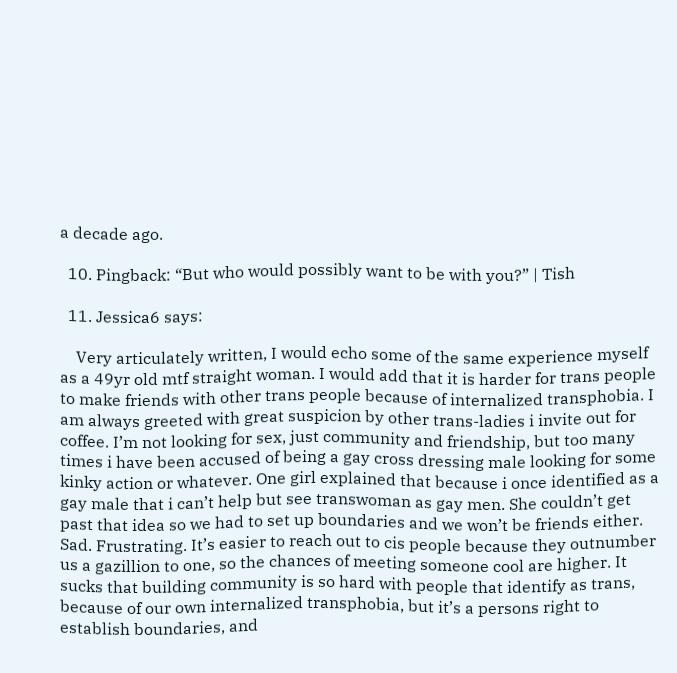a decade ago.

  10. Pingback: “But who would possibly want to be with you?” | Tish

  11. Jessica6 says:

    Very articulately written, I would echo some of the same experience myself as a 49yr old mtf straight woman. I would add that it is harder for trans people to make friends with other trans people because of internalized transphobia. I am always greeted with great suspicion by other trans-ladies i invite out for coffee. I’m not looking for sex, just community and friendship, but too many times i have been accused of being a gay cross dressing male looking for some kinky action or whatever. One girl explained that because i once identified as a gay male that i can’t help but see transwoman as gay men. She couldn’t get past that idea so we had to set up boundaries and we won’t be friends either. Sad. Frustrating. It’s easier to reach out to cis people because they outnumber us a gazillion to one, so the chances of meeting someone cool are higher. It sucks that building community is so hard with people that identify as trans, because of our own internalized transphobia, but it’s a persons right to establish boundaries, and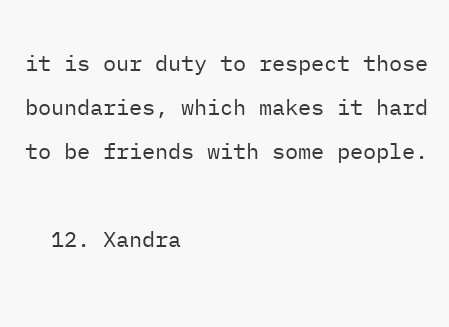it is our duty to respect those boundaries, which makes it hard to be friends with some people.

  12. Xandra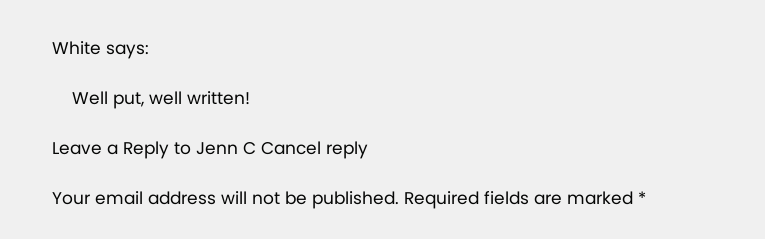White says:

    Well put, well written!

Leave a Reply to Jenn C Cancel reply

Your email address will not be published. Required fields are marked *